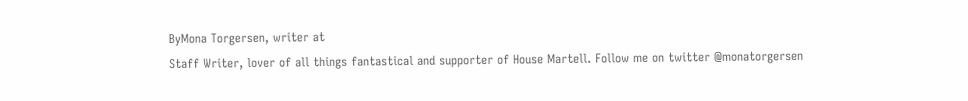ByMona Torgersen, writer at
Staff Writer, lover of all things fantastical and supporter of House Martell. Follow me on twitter @monatorgersen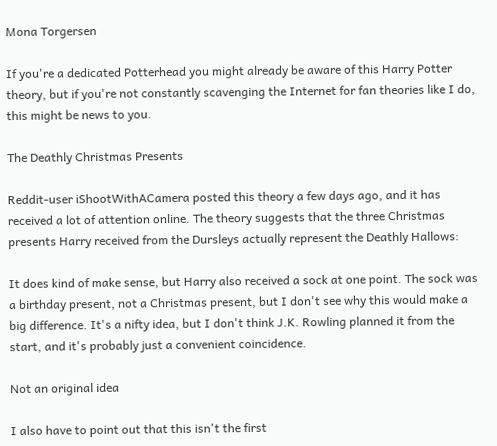Mona Torgersen

If you're a dedicated Potterhead you might already be aware of this Harry Potter theory, but if you're not constantly scavenging the Internet for fan theories like I do, this might be news to you.

The Deathly Christmas Presents

Reddit-user iShootWithACamera posted this theory a few days ago, and it has received a lot of attention online. The theory suggests that the three Christmas presents Harry received from the Dursleys actually represent the Deathly Hallows:

It does kind of make sense, but Harry also received a sock at one point. The sock was a birthday present, not a Christmas present, but I don't see why this would make a big difference. It's a nifty idea, but I don't think J.K. Rowling planned it from the start, and it's probably just a convenient coincidence.

Not an original idea

I also have to point out that this isn't the first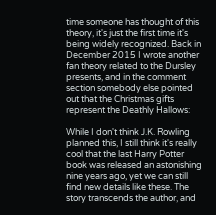time someone has thought of this theory, it's just the first time it's being widely recognized. Back in December 2015 I wrote another fan theory related to the Dursley presents, and in the comment section somebody else pointed out that the Christmas gifts represent the Deathly Hallows:

While I don't think J.K. Rowling planned this, I still think it's really cool that the last Harry Potter book was released an astonishing nine years ago, yet we can still find new details like these. The story transcends the author, and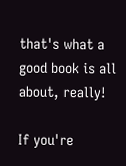that's what a good book is all about, really!

If you're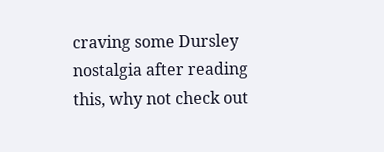craving some Dursley nostalgia after reading this, why not check out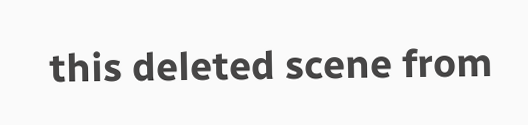this deleted scene from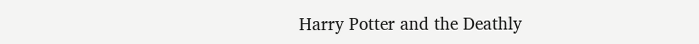Harry Potter and the Deathly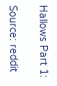Hallows Part 1:

Source: reddit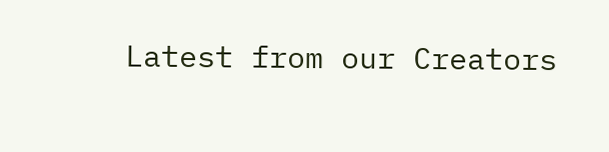Latest from our Creators